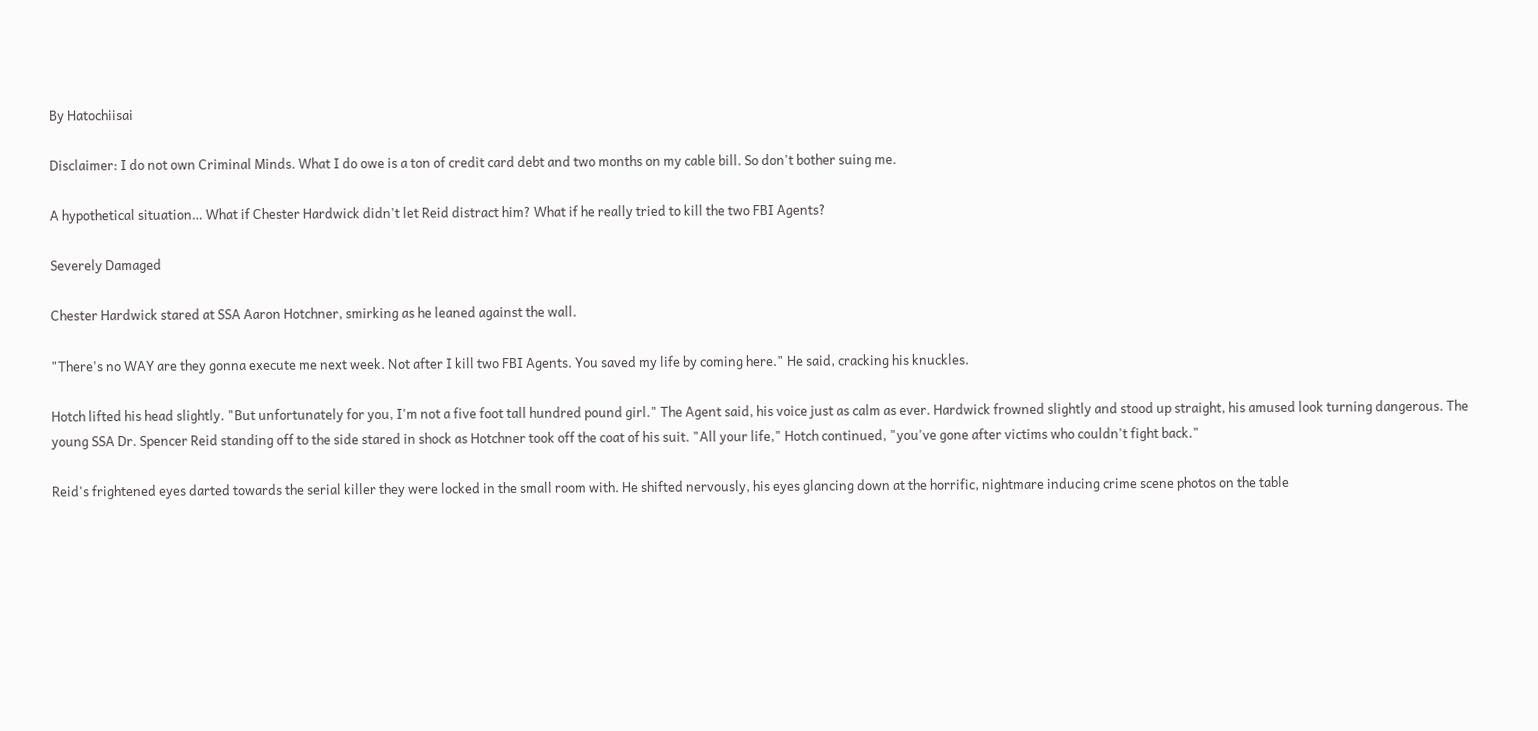By Hatochiisai

Disclaimer: I do not own Criminal Minds. What I do owe is a ton of credit card debt and two months on my cable bill. So don't bother suing me.

A hypothetical situation… What if Chester Hardwick didn't let Reid distract him? What if he really tried to kill the two FBI Agents?

Severely Damaged

Chester Hardwick stared at SSA Aaron Hotchner, smirking as he leaned against the wall.

"There's no WAY are they gonna execute me next week. Not after I kill two FBI Agents. You saved my life by coming here." He said, cracking his knuckles.

Hotch lifted his head slightly. "But unfortunately for you, I'm not a five foot tall hundred pound girl." The Agent said, his voice just as calm as ever. Hardwick frowned slightly and stood up straight, his amused look turning dangerous. The young SSA Dr. Spencer Reid standing off to the side stared in shock as Hotchner took off the coat of his suit. "All your life," Hotch continued, "you've gone after victims who couldn't fight back."

Reid's frightened eyes darted towards the serial killer they were locked in the small room with. He shifted nervously, his eyes glancing down at the horrific, nightmare inducing crime scene photos on the table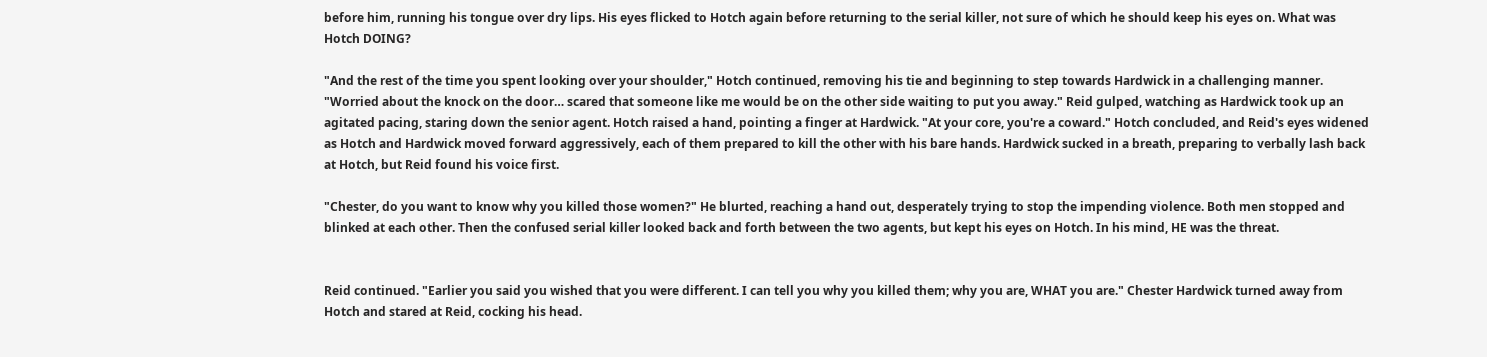before him, running his tongue over dry lips. His eyes flicked to Hotch again before returning to the serial killer, not sure of which he should keep his eyes on. What was Hotch DOING?

"And the rest of the time you spent looking over your shoulder," Hotch continued, removing his tie and beginning to step towards Hardwick in a challenging manner. "Worried about the knock on the door… scared that someone like me would be on the other side waiting to put you away." Reid gulped, watching as Hardwick took up an agitated pacing, staring down the senior agent. Hotch raised a hand, pointing a finger at Hardwick. "At your core, you're a coward." Hotch concluded, and Reid's eyes widened as Hotch and Hardwick moved forward aggressively, each of them prepared to kill the other with his bare hands. Hardwick sucked in a breath, preparing to verbally lash back at Hotch, but Reid found his voice first.

"Chester, do you want to know why you killed those women?" He blurted, reaching a hand out, desperately trying to stop the impending violence. Both men stopped and blinked at each other. Then the confused serial killer looked back and forth between the two agents, but kept his eyes on Hotch. In his mind, HE was the threat.


Reid continued. "Earlier you said you wished that you were different. I can tell you why you killed them; why you are, WHAT you are." Chester Hardwick turned away from Hotch and stared at Reid, cocking his head.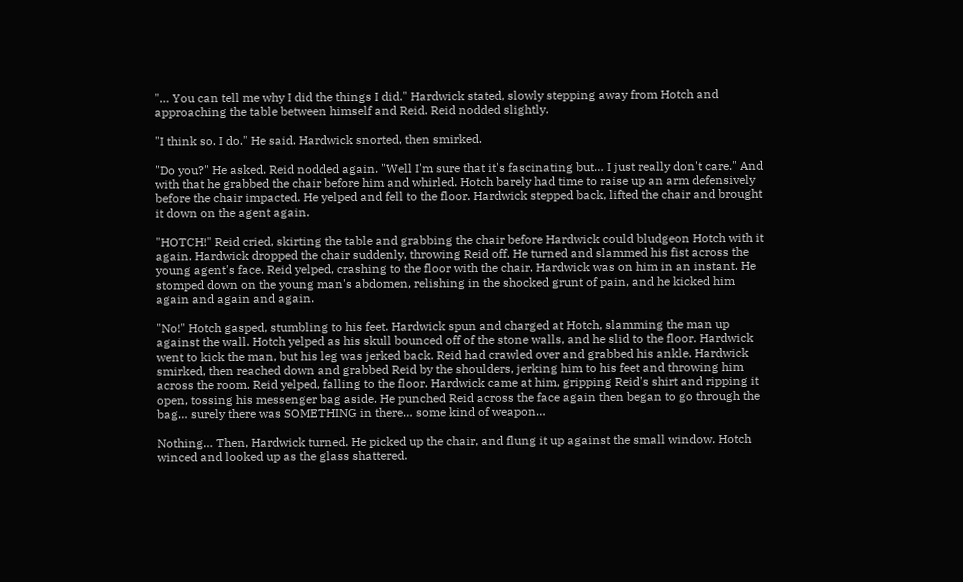"… You can tell me why I did the things I did." Hardwick stated, slowly stepping away from Hotch and approaching the table between himself and Reid. Reid nodded slightly.

"I think so. I do." He said. Hardwick snorted, then smirked.

"Do you?" He asked. Reid nodded again. "Well I'm sure that it's fascinating but… I just really don't care." And with that he grabbed the chair before him and whirled. Hotch barely had time to raise up an arm defensively before the chair impacted. He yelped and fell to the floor. Hardwick stepped back, lifted the chair and brought it down on the agent again.

"HOTCH!" Reid cried, skirting the table and grabbing the chair before Hardwick could bludgeon Hotch with it again. Hardwick dropped the chair suddenly, throwing Reid off. He turned and slammed his fist across the young agent's face. Reid yelped, crashing to the floor with the chair. Hardwick was on him in an instant. He stomped down on the young man's abdomen, relishing in the shocked grunt of pain, and he kicked him again and again and again.

"No!" Hotch gasped, stumbling to his feet. Hardwick spun and charged at Hotch, slamming the man up against the wall. Hotch yelped as his skull bounced off of the stone walls, and he slid to the floor. Hardwick went to kick the man, but his leg was jerked back. Reid had crawled over and grabbed his ankle. Hardwick smirked, then reached down and grabbed Reid by the shoulders, jerking him to his feet and throwing him across the room. Reid yelped, falling to the floor. Hardwick came at him, gripping Reid's shirt and ripping it open, tossing his messenger bag aside. He punched Reid across the face again then began to go through the bag… surely there was SOMETHING in there… some kind of weapon…

Nothing… Then, Hardwick turned. He picked up the chair, and flung it up against the small window. Hotch winced and looked up as the glass shattered.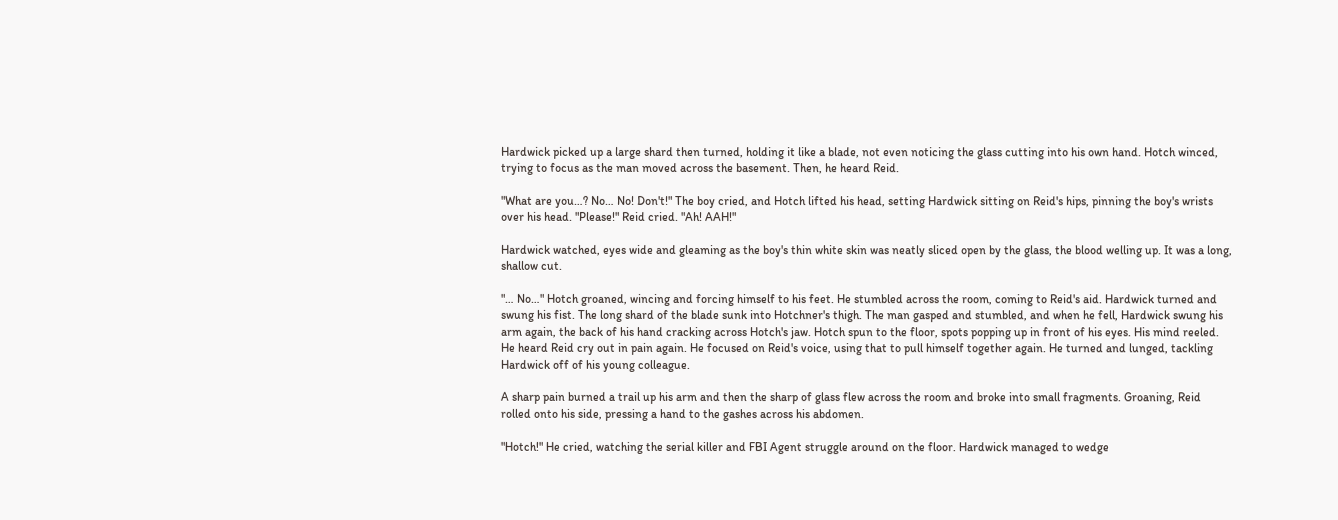Hardwick picked up a large shard then turned, holding it like a blade, not even noticing the glass cutting into his own hand. Hotch winced, trying to focus as the man moved across the basement. Then, he heard Reid.

"What are you…? No… No! Don't!" The boy cried, and Hotch lifted his head, setting Hardwick sitting on Reid's hips, pinning the boy's wrists over his head. "Please!" Reid cried. "Ah! AAH!"

Hardwick watched, eyes wide and gleaming as the boy's thin white skin was neatly sliced open by the glass, the blood welling up. It was a long, shallow cut.

"… No…" Hotch groaned, wincing and forcing himself to his feet. He stumbled across the room, coming to Reid's aid. Hardwick turned and swung his fist. The long shard of the blade sunk into Hotchner's thigh. The man gasped and stumbled, and when he fell, Hardwick swung his arm again, the back of his hand cracking across Hotch's jaw. Hotch spun to the floor, spots popping up in front of his eyes. His mind reeled. He heard Reid cry out in pain again. He focused on Reid's voice, using that to pull himself together again. He turned and lunged, tackling Hardwick off of his young colleague.

A sharp pain burned a trail up his arm and then the sharp of glass flew across the room and broke into small fragments. Groaning, Reid rolled onto his side, pressing a hand to the gashes across his abdomen.

"Hotch!" He cried, watching the serial killer and FBI Agent struggle around on the floor. Hardwick managed to wedge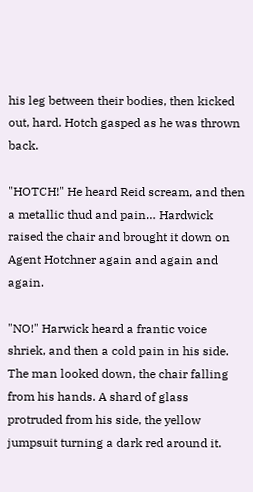his leg between their bodies, then kicked out, hard. Hotch gasped as he was thrown back.

"HOTCH!" He heard Reid scream, and then a metallic thud and pain… Hardwick raised the chair and brought it down on Agent Hotchner again and again and again.

"NO!" Harwick heard a frantic voice shriek, and then a cold pain in his side. The man looked down, the chair falling from his hands. A shard of glass protruded from his side, the yellow jumpsuit turning a dark red around it.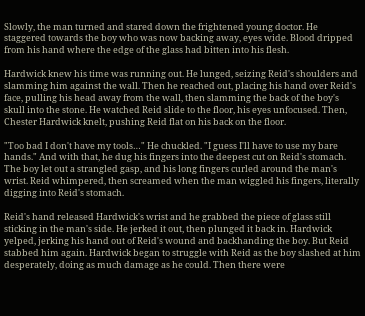Slowly, the man turned and stared down the frightened young doctor. He staggered towards the boy who was now backing away, eyes wide. Blood dripped from his hand where the edge of the glass had bitten into his flesh.

Hardwick knew his time was running out. He lunged, seizing Reid's shoulders and slamming him against the wall. Then he reached out, placing his hand over Reid's face, pulling his head away from the wall, then slamming the back of the boy's skull into the stone. He watched Reid slide to the floor, his eyes unfocused. Then, Chester Hardwick knelt, pushing Reid flat on his back on the floor.

"Too bad I don't have my tools…" He chuckled. "I guess I'll have to use my bare hands." And with that, he dug his fingers into the deepest cut on Reid's stomach. The boy let out a strangled gasp, and his long fingers curled around the man's wrist. Reid whimpered, then screamed when the man wiggled his fingers, literally digging into Reid's stomach.

Reid's hand released Hardwick's wrist and he grabbed the piece of glass still sticking in the man's side. He jerked it out, then plunged it back in. Hardwick yelped, jerking his hand out of Reid's wound and backhanding the boy. But Reid stabbed him again. Hardwick began to struggle with Reid as the boy slashed at him desperately, doing as much damage as he could. Then there were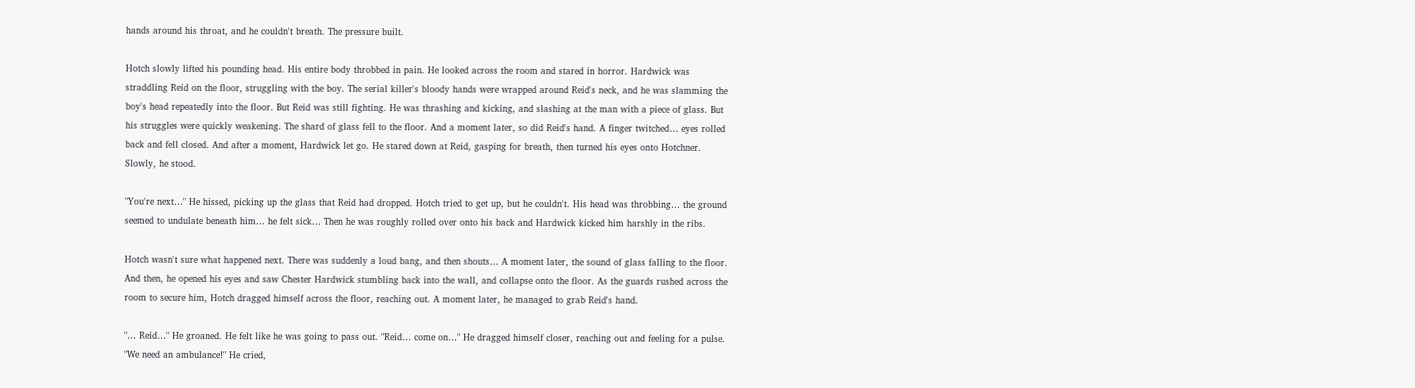hands around his throat, and he couldn't breath. The pressure built.

Hotch slowly lifted his pounding head. His entire body throbbed in pain. He looked across the room and stared in horror. Hardwick was straddling Reid on the floor, struggling with the boy. The serial killer's bloody hands were wrapped around Reid's neck, and he was slamming the boy's head repeatedly into the floor. But Reid was still fighting. He was thrashing and kicking, and slashing at the man with a piece of glass. But his struggles were quickly weakening. The shard of glass fell to the floor. And a moment later, so did Reid's hand. A finger twitched… eyes rolled back and fell closed. And after a moment, Hardwick let go. He stared down at Reid, gasping for breath, then turned his eyes onto Hotchner. Slowly, he stood.

"You're next…" He hissed, picking up the glass that Reid had dropped. Hotch tried to get up, but he couldn't. His head was throbbing… the ground seemed to undulate beneath him… he felt sick… Then he was roughly rolled over onto his back and Hardwick kicked him harshly in the ribs.

Hotch wasn't sure what happened next. There was suddenly a loud bang, and then shouts… A moment later, the sound of glass falling to the floor. And then, he opened his eyes and saw Chester Hardwick stumbling back into the wall, and collapse onto the floor. As the guards rushed across the room to secure him, Hotch dragged himself across the floor, reaching out. A moment later, he managed to grab Reid's hand.

"… Reid…" He groaned. He felt like he was going to pass out. "Reid… come on…" He dragged himself closer, reaching out and feeling for a pulse. "We need an ambulance!" He cried,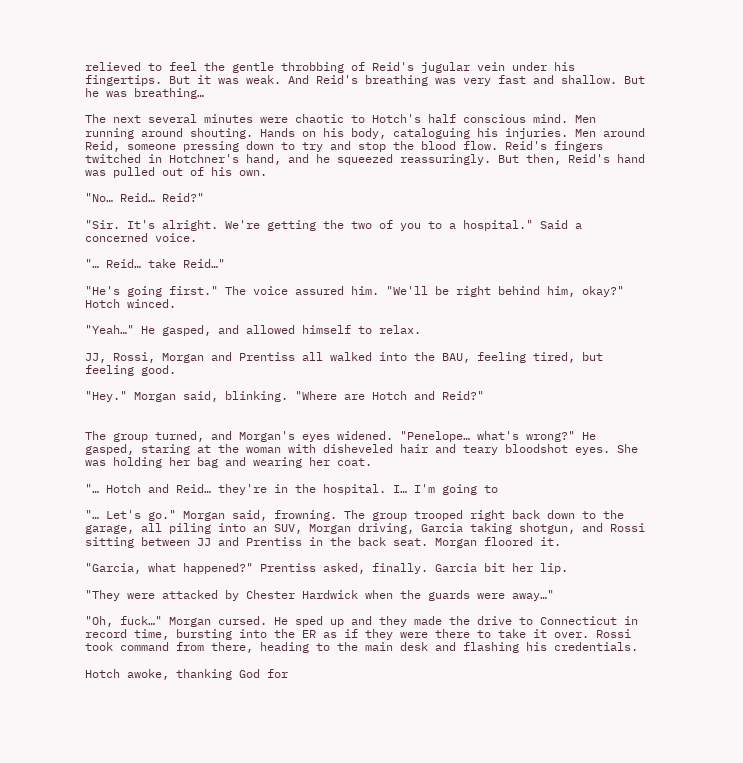relieved to feel the gentle throbbing of Reid's jugular vein under his fingertips. But it was weak. And Reid's breathing was very fast and shallow. But he was breathing…

The next several minutes were chaotic to Hotch's half conscious mind. Men running around shouting. Hands on his body, cataloguing his injuries. Men around Reid, someone pressing down to try and stop the blood flow. Reid's fingers twitched in Hotchner's hand, and he squeezed reassuringly. But then, Reid's hand was pulled out of his own.

"No… Reid… Reid?"

"Sir. It's alright. We're getting the two of you to a hospital." Said a concerned voice.

"… Reid… take Reid…"

"He's going first." The voice assured him. "We'll be right behind him, okay?" Hotch winced.

"Yeah…" He gasped, and allowed himself to relax.

JJ, Rossi, Morgan and Prentiss all walked into the BAU, feeling tired, but feeling good.

"Hey." Morgan said, blinking. "Where are Hotch and Reid?"


The group turned, and Morgan's eyes widened. "Penelope… what's wrong?" He gasped, staring at the woman with disheveled hair and teary bloodshot eyes. She was holding her bag and wearing her coat.

"… Hotch and Reid… they're in the hospital. I… I'm going to

"… Let's go." Morgan said, frowning. The group trooped right back down to the garage, all piling into an SUV, Morgan driving, Garcia taking shotgun, and Rossi sitting between JJ and Prentiss in the back seat. Morgan floored it.

"Garcia, what happened?" Prentiss asked, finally. Garcia bit her lip.

"They were attacked by Chester Hardwick when the guards were away…"

"Oh, fuck…" Morgan cursed. He sped up and they made the drive to Connecticut in record time, bursting into the ER as if they were there to take it over. Rossi took command from there, heading to the main desk and flashing his credentials.

Hotch awoke, thanking God for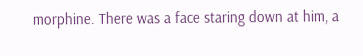morphine. There was a face staring down at him, a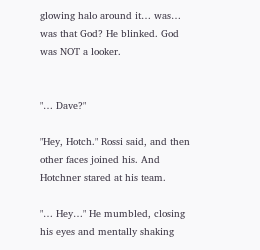glowing halo around it… was… was that God? He blinked. God was NOT a looker.


"… Dave?"

"Hey, Hotch." Rossi said, and then other faces joined his. And Hotchner stared at his team.

"… Hey…" He mumbled, closing his eyes and mentally shaking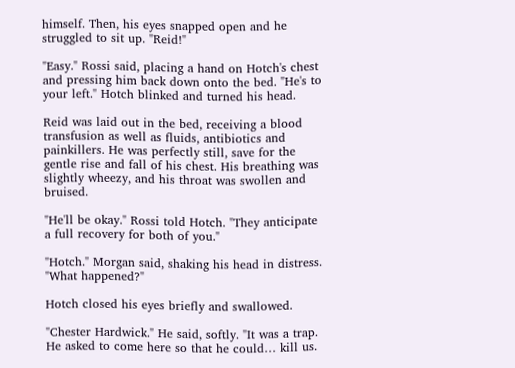himself. Then, his eyes snapped open and he struggled to sit up. "Reid!"

"Easy." Rossi said, placing a hand on Hotch's chest and pressing him back down onto the bed. "He's to your left." Hotch blinked and turned his head.

Reid was laid out in the bed, receiving a blood transfusion as well as fluids, antibiotics and painkillers. He was perfectly still, save for the gentle rise and fall of his chest. His breathing was slightly wheezy, and his throat was swollen and bruised.

"He'll be okay." Rossi told Hotch. "They anticipate a full recovery for both of you."

"Hotch." Morgan said, shaking his head in distress. "What happened?"

Hotch closed his eyes briefly and swallowed.

"Chester Hardwick." He said, softly. "It was a trap. He asked to come here so that he could… kill us.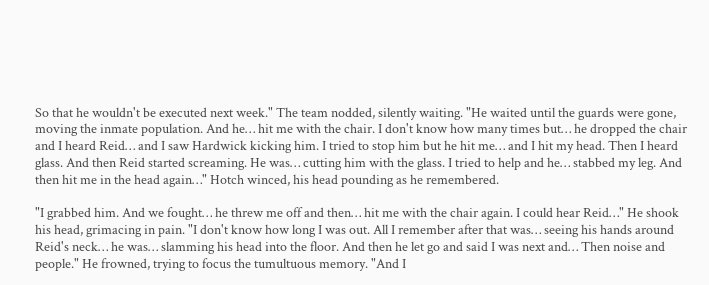So that he wouldn't be executed next week." The team nodded, silently waiting. "He waited until the guards were gone, moving the inmate population. And he… hit me with the chair. I don't know how many times but… he dropped the chair and I heard Reid… and I saw Hardwick kicking him. I tried to stop him but he hit me… and I hit my head. Then I heard glass. And then Reid started screaming. He was… cutting him with the glass. I tried to help and he… stabbed my leg. And then hit me in the head again…" Hotch winced, his head pounding as he remembered.

"I grabbed him. And we fought… he threw me off and then… hit me with the chair again. I could hear Reid…" He shook his head, grimacing in pain. "I don't know how long I was out. All I remember after that was… seeing his hands around Reid's neck… he was… slamming his head into the floor. And then he let go and said I was next and… Then noise and people." He frowned, trying to focus the tumultuous memory. "And I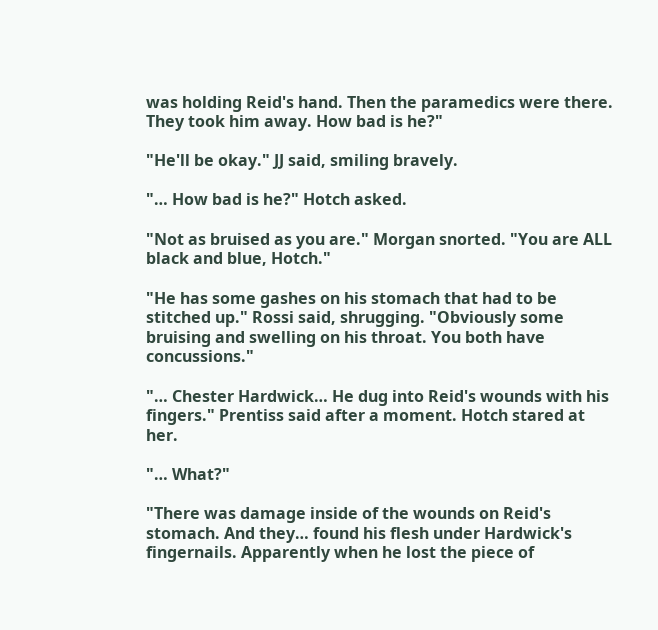was holding Reid's hand. Then the paramedics were there. They took him away. How bad is he?"

"He'll be okay." JJ said, smiling bravely.

"… How bad is he?" Hotch asked.

"Not as bruised as you are." Morgan snorted. "You are ALL black and blue, Hotch."

"He has some gashes on his stomach that had to be stitched up." Rossi said, shrugging. "Obviously some bruising and swelling on his throat. You both have concussions."

"… Chester Hardwick… He dug into Reid's wounds with his fingers." Prentiss said after a moment. Hotch stared at her.

"… What?"

"There was damage inside of the wounds on Reid's stomach. And they… found his flesh under Hardwick's fingernails. Apparently when he lost the piece of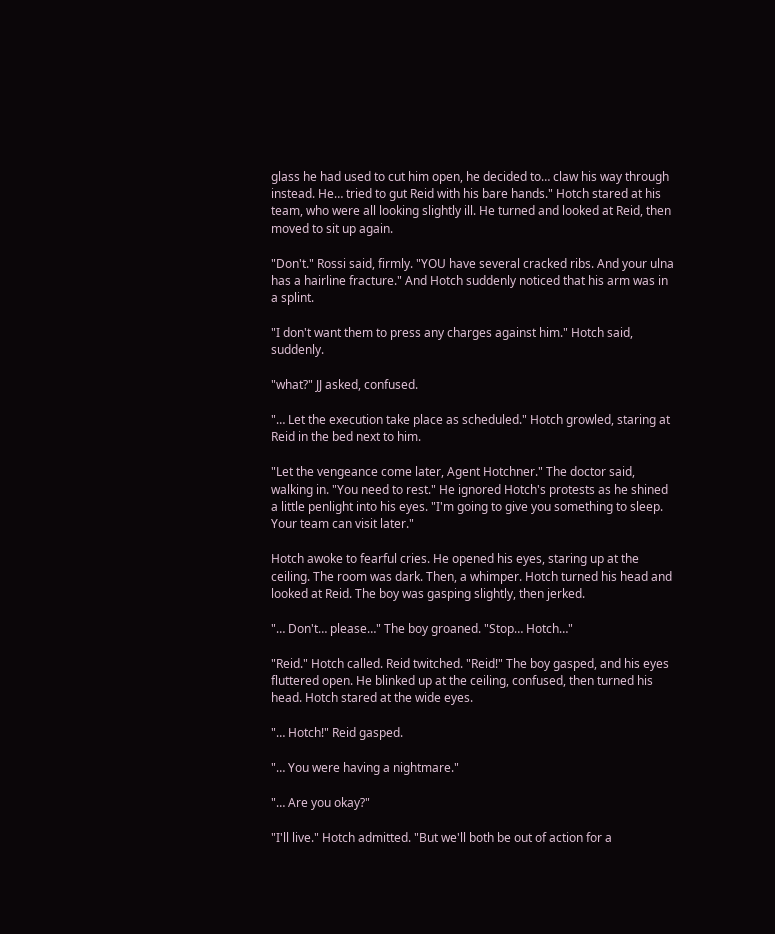glass he had used to cut him open, he decided to… claw his way through instead. He… tried to gut Reid with his bare hands." Hotch stared at his team, who were all looking slightly ill. He turned and looked at Reid, then moved to sit up again.

"Don't." Rossi said, firmly. "YOU have several cracked ribs. And your ulna has a hairline fracture." And Hotch suddenly noticed that his arm was in a splint.

"I don't want them to press any charges against him." Hotch said, suddenly.

"what?" JJ asked, confused.

"… Let the execution take place as scheduled." Hotch growled, staring at Reid in the bed next to him.

"Let the vengeance come later, Agent Hotchner." The doctor said, walking in. "You need to rest." He ignored Hotch's protests as he shined a little penlight into his eyes. "I'm going to give you something to sleep. Your team can visit later."

Hotch awoke to fearful cries. He opened his eyes, staring up at the ceiling. The room was dark. Then, a whimper. Hotch turned his head and looked at Reid. The boy was gasping slightly, then jerked.

"… Don't… please…" The boy groaned. "Stop… Hotch…"

"Reid." Hotch called. Reid twitched. "Reid!" The boy gasped, and his eyes fluttered open. He blinked up at the ceiling, confused, then turned his head. Hotch stared at the wide eyes.

"… Hotch!" Reid gasped.

"… You were having a nightmare."

"… Are you okay?"

"I'll live." Hotch admitted. "But we'll both be out of action for a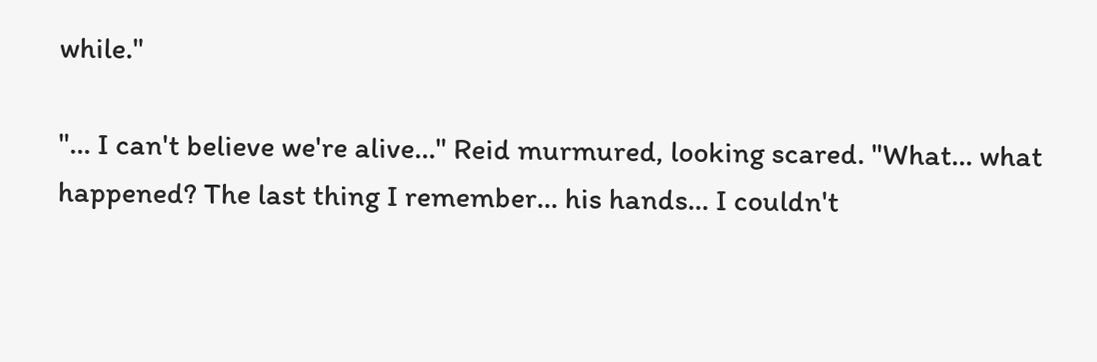while."

"… I can't believe we're alive…" Reid murmured, looking scared. "What… what happened? The last thing I remember… his hands... I couldn't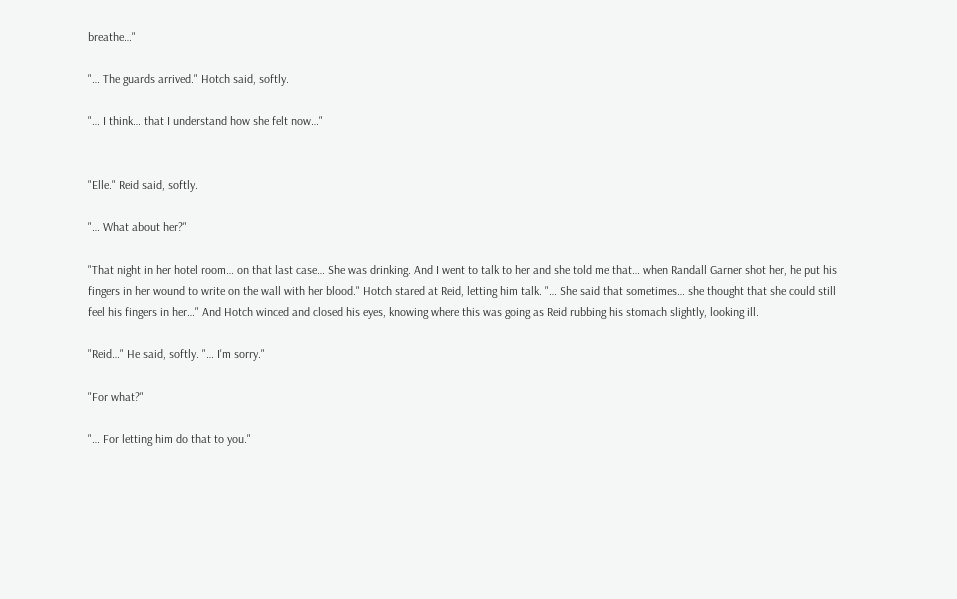breathe…"

"… The guards arrived." Hotch said, softly.

"… I think… that I understand how she felt now…"


"Elle." Reid said, softly.

"… What about her?"

"That night in her hotel room… on that last case… She was drinking. And I went to talk to her and she told me that… when Randall Garner shot her, he put his fingers in her wound to write on the wall with her blood." Hotch stared at Reid, letting him talk. "… She said that sometimes… she thought that she could still feel his fingers in her…" And Hotch winced and closed his eyes, knowing where this was going as Reid rubbing his stomach slightly, looking ill.

"Reid…" He said, softly. "… I'm sorry."

"For what?"

"… For letting him do that to you."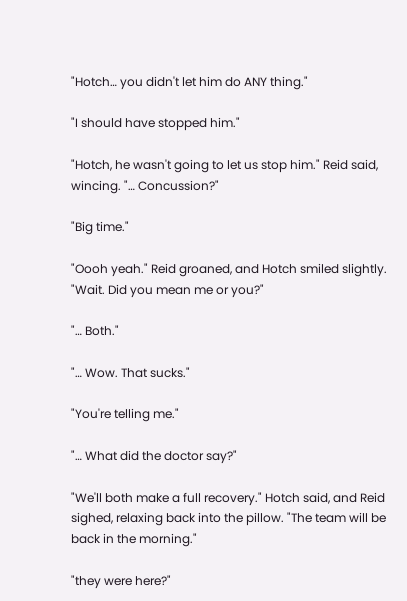"Hotch… you didn't let him do ANY thing."

"I should have stopped him."

"Hotch, he wasn't going to let us stop him." Reid said, wincing. "… Concussion?"

"Big time."

"Oooh yeah." Reid groaned, and Hotch smiled slightly. "Wait. Did you mean me or you?"

"… Both."

"… Wow. That sucks."

"You're telling me."

"… What did the doctor say?"

"We'll both make a full recovery." Hotch said, and Reid sighed, relaxing back into the pillow. "The team will be back in the morning."

"they were here?"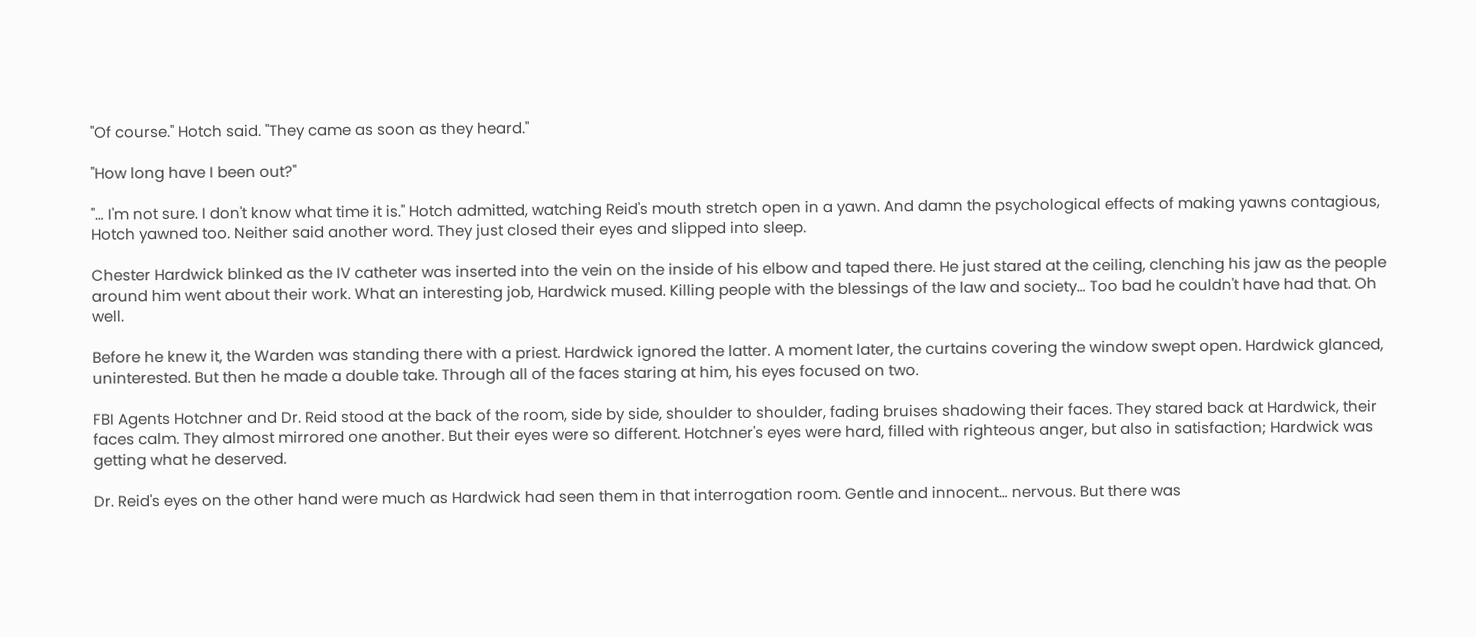"Of course." Hotch said. "They came as soon as they heard."

"How long have I been out?"

"… I'm not sure. I don't know what time it is." Hotch admitted, watching Reid's mouth stretch open in a yawn. And damn the psychological effects of making yawns contagious, Hotch yawned too. Neither said another word. They just closed their eyes and slipped into sleep.

Chester Hardwick blinked as the IV catheter was inserted into the vein on the inside of his elbow and taped there. He just stared at the ceiling, clenching his jaw as the people around him went about their work. What an interesting job, Hardwick mused. Killing people with the blessings of the law and society… Too bad he couldn't have had that. Oh well.

Before he knew it, the Warden was standing there with a priest. Hardwick ignored the latter. A moment later, the curtains covering the window swept open. Hardwick glanced, uninterested. But then he made a double take. Through all of the faces staring at him, his eyes focused on two.

FBI Agents Hotchner and Dr. Reid stood at the back of the room, side by side, shoulder to shoulder, fading bruises shadowing their faces. They stared back at Hardwick, their faces calm. They almost mirrored one another. But their eyes were so different. Hotchner's eyes were hard, filled with righteous anger, but also in satisfaction; Hardwick was getting what he deserved.

Dr. Reid's eyes on the other hand were much as Hardwick had seen them in that interrogation room. Gentle and innocent… nervous. But there was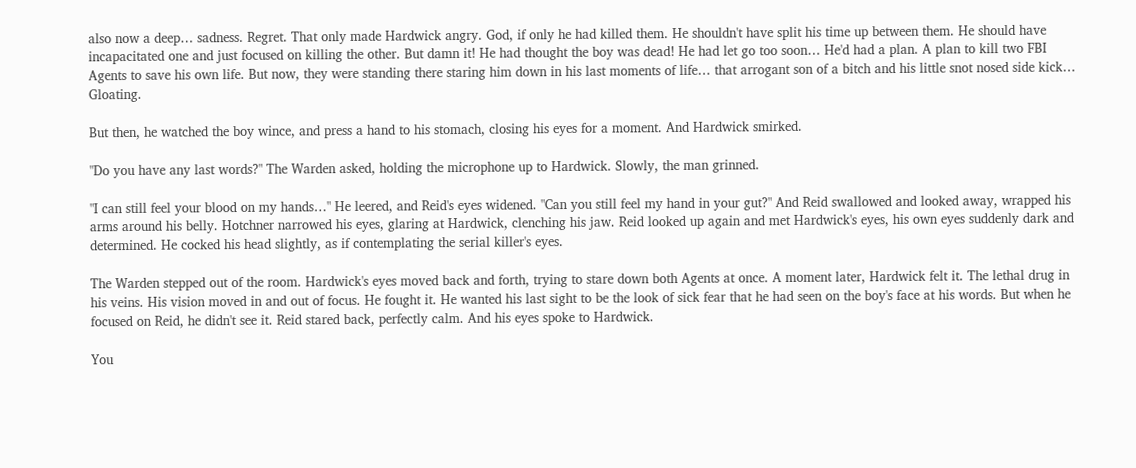also now a deep… sadness. Regret. That only made Hardwick angry. God, if only he had killed them. He shouldn't have split his time up between them. He should have incapacitated one and just focused on killing the other. But damn it! He had thought the boy was dead! He had let go too soon… He'd had a plan. A plan to kill two FBI Agents to save his own life. But now, they were standing there staring him down in his last moments of life… that arrogant son of a bitch and his little snot nosed side kick… Gloating.

But then, he watched the boy wince, and press a hand to his stomach, closing his eyes for a moment. And Hardwick smirked.

"Do you have any last words?" The Warden asked, holding the microphone up to Hardwick. Slowly, the man grinned.

"I can still feel your blood on my hands…" He leered, and Reid's eyes widened. "Can you still feel my hand in your gut?" And Reid swallowed and looked away, wrapped his arms around his belly. Hotchner narrowed his eyes, glaring at Hardwick, clenching his jaw. Reid looked up again and met Hardwick's eyes, his own eyes suddenly dark and determined. He cocked his head slightly, as if contemplating the serial killer's eyes.

The Warden stepped out of the room. Hardwick's eyes moved back and forth, trying to stare down both Agents at once. A moment later, Hardwick felt it. The lethal drug in his veins. His vision moved in and out of focus. He fought it. He wanted his last sight to be the look of sick fear that he had seen on the boy's face at his words. But when he focused on Reid, he didn't see it. Reid stared back, perfectly calm. And his eyes spoke to Hardwick.

You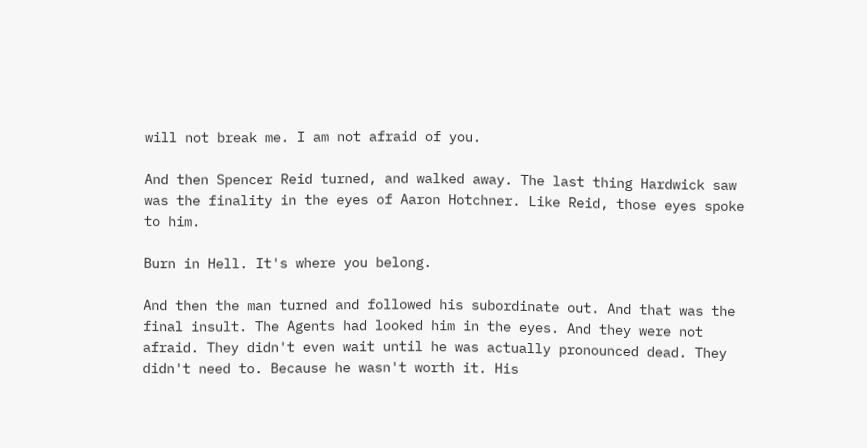will not break me. I am not afraid of you.

And then Spencer Reid turned, and walked away. The last thing Hardwick saw was the finality in the eyes of Aaron Hotchner. Like Reid, those eyes spoke to him.

Burn in Hell. It's where you belong.

And then the man turned and followed his subordinate out. And that was the final insult. The Agents had looked him in the eyes. And they were not afraid. They didn't even wait until he was actually pronounced dead. They didn't need to. Because he wasn't worth it. His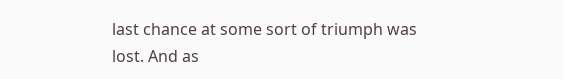last chance at some sort of triumph was lost. And as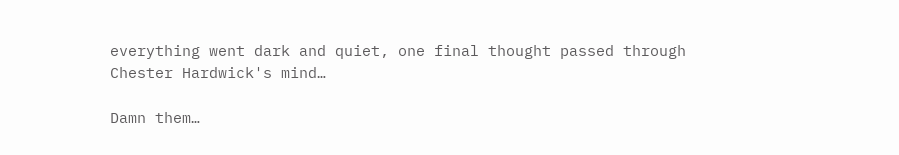everything went dark and quiet, one final thought passed through Chester Hardwick's mind…

Damn them…